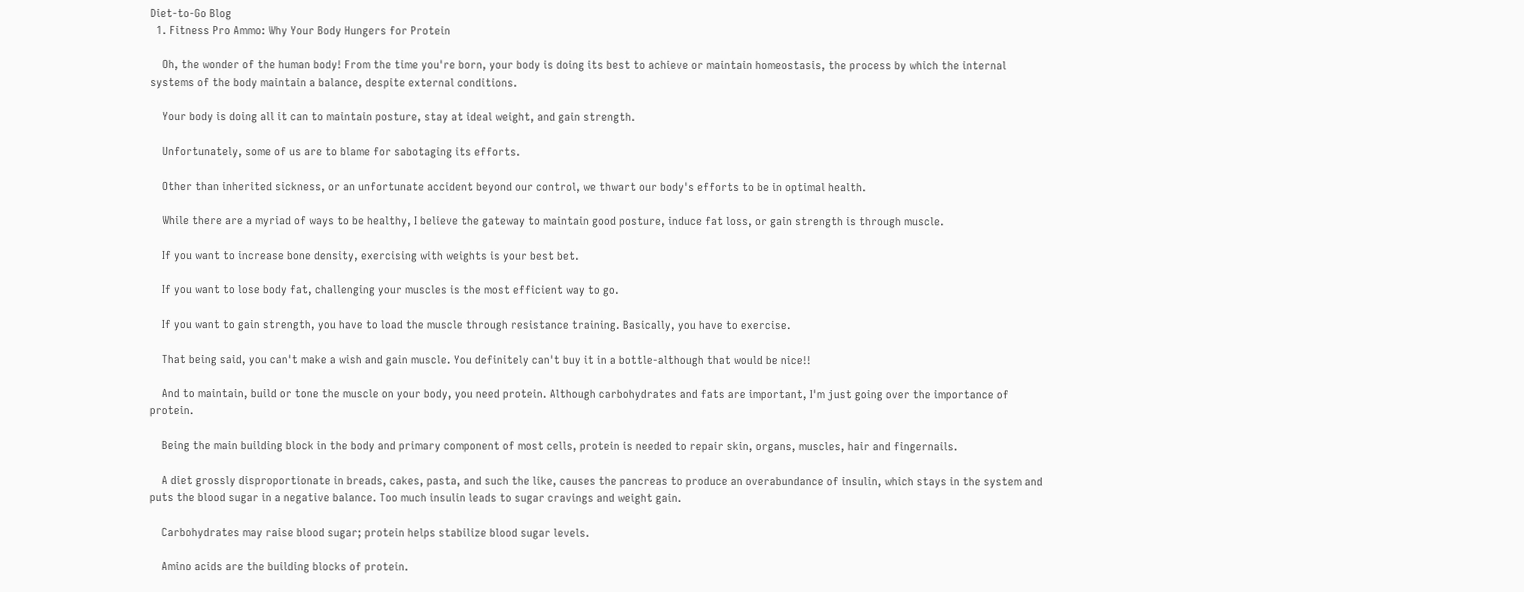Diet-to-Go Blog
  1. Fitness Pro Ammo: Why Your Body Hungers for Protein

    Oh, the wonder of the human body! From the time you're born, your body is doing its best to achieve or maintain homeostasis, the process by which the internal systems of the body maintain a balance, despite external conditions.

    Your body is doing all it can to maintain posture, stay at ideal weight, and gain strength.

    Unfortunately, some of us are to blame for sabotaging its efforts.

    Other than inherited sickness, or an unfortunate accident beyond our control, we thwart our body's efforts to be in optimal health.

    While there are a myriad of ways to be healthy, I believe the gateway to maintain good posture, induce fat loss, or gain strength is through muscle.

    If you want to increase bone density, exercising with weights is your best bet.

    If you want to lose body fat, challenging your muscles is the most efficient way to go.

    If you want to gain strength, you have to load the muscle through resistance training. Basically, you have to exercise.

    That being said, you can't make a wish and gain muscle. You definitely can't buy it in a bottle-although that would be nice!!

    And to maintain, build or tone the muscle on your body, you need protein. Although carbohydrates and fats are important, I'm just going over the importance of protein.

    Being the main building block in the body and primary component of most cells, protein is needed to repair skin, organs, muscles, hair and fingernails.

    A diet grossly disproportionate in breads, cakes, pasta, and such the like, causes the pancreas to produce an overabundance of insulin, which stays in the system and puts the blood sugar in a negative balance. Too much insulin leads to sugar cravings and weight gain.

    Carbohydrates may raise blood sugar; protein helps stabilize blood sugar levels.

    Amino acids are the building blocks of protein.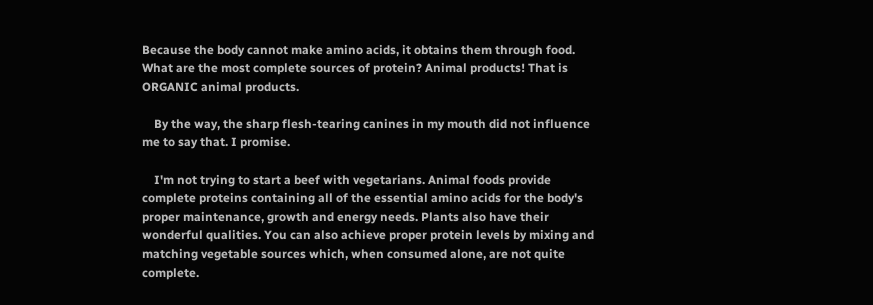Because the body cannot make amino acids, it obtains them through food. What are the most complete sources of protein? Animal products! That is ORGANIC animal products.

    By the way, the sharp flesh-tearing canines in my mouth did not influence me to say that. I promise.

    I'm not trying to start a beef with vegetarians. Animal foods provide complete proteins containing all of the essential amino acids for the body's proper maintenance, growth and energy needs. Plants also have their wonderful qualities. You can also achieve proper protein levels by mixing and matching vegetable sources which, when consumed alone, are not quite complete.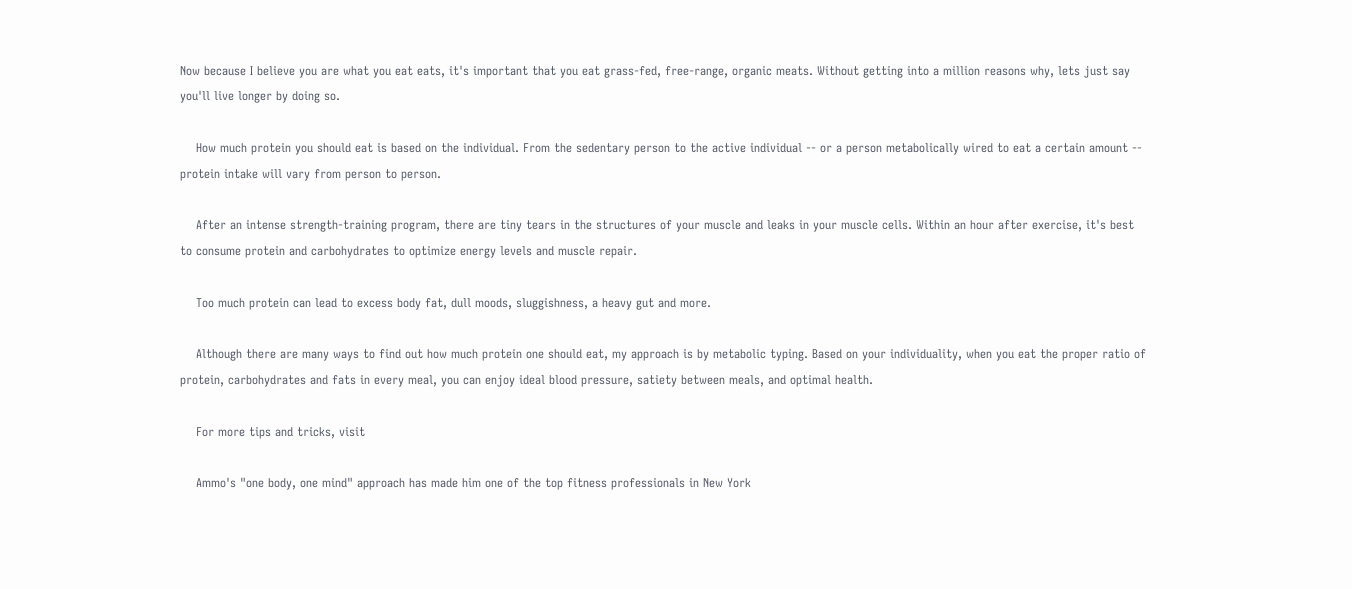Now because I believe you are what you eat eats, it's important that you eat grass-fed, free-range, organic meats. Without getting into a million reasons why, lets just say you'll live longer by doing so.

    How much protein you should eat is based on the individual. From the sedentary person to the active individual -- or a person metabolically wired to eat a certain amount -- protein intake will vary from person to person.

    After an intense strength-training program, there are tiny tears in the structures of your muscle and leaks in your muscle cells. Within an hour after exercise, it's best to consume protein and carbohydrates to optimize energy levels and muscle repair.

    Too much protein can lead to excess body fat, dull moods, sluggishness, a heavy gut and more.

    Although there are many ways to find out how much protein one should eat, my approach is by metabolic typing. Based on your individuality, when you eat the proper ratio of protein, carbohydrates and fats in every meal, you can enjoy ideal blood pressure, satiety between meals, and optimal health.

    For more tips and tricks, visit

    Ammo's "one body, one mind" approach has made him one of the top fitness professionals in New York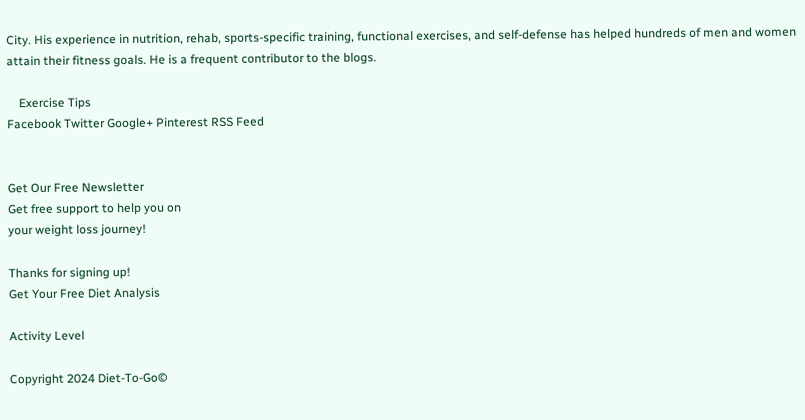City. His experience in nutrition, rehab, sports-specific training, functional exercises, and self-defense has helped hundreds of men and women attain their fitness goals. He is a frequent contributor to the blogs.

    Exercise Tips
Facebook Twitter Google+ Pinterest RSS Feed


Get Our Free Newsletter
Get free support to help you on
your weight loss journey!

Thanks for signing up!
Get Your Free Diet Analysis

Activity Level

Copyright 2024 Diet-To-Go©